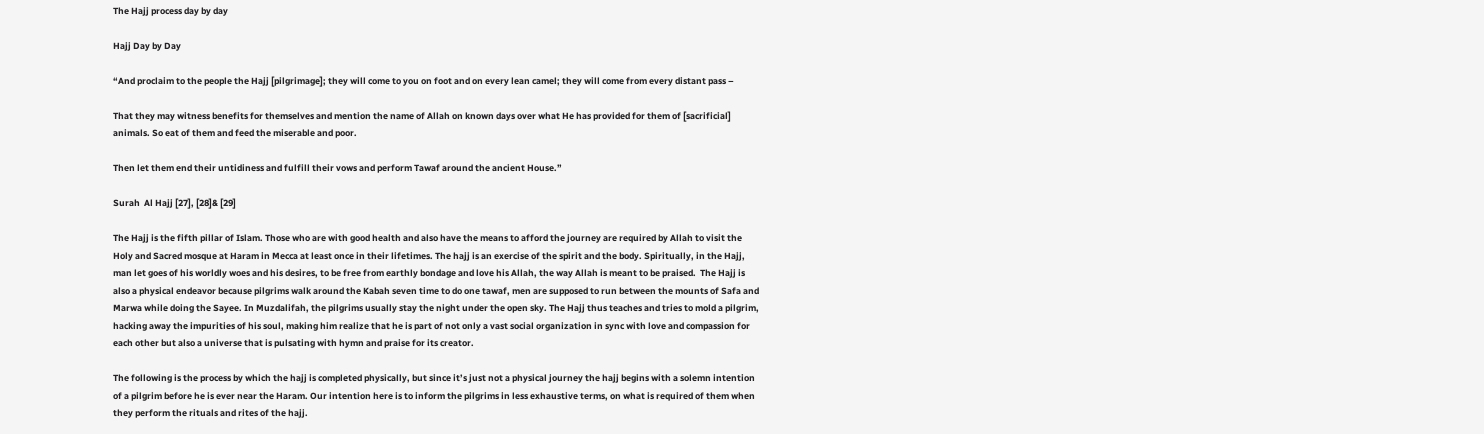The Hajj process day by day

Hajj Day by Day

“And proclaim to the people the Hajj [pilgrimage]; they will come to you on foot and on every lean camel; they will come from every distant pass –

That they may witness benefits for themselves and mention the name of Allah on known days over what He has provided for them of [sacrificial] animals. So eat of them and feed the miserable and poor.

Then let them end their untidiness and fulfill their vows and perform Tawaf around the ancient House.”

Surah  Al Hajj [27], [28]& [29]

The Hajj is the fifth pillar of Islam. Those who are with good health and also have the means to afford the journey are required by Allah to visit the Holy and Sacred mosque at Haram in Mecca at least once in their lifetimes. The hajj is an exercise of the spirit and the body. Spiritually, in the Hajj, man let goes of his worldly woes and his desires, to be free from earthly bondage and love his Allah, the way Allah is meant to be praised.  The Hajj is also a physical endeavor because pilgrims walk around the Kabah seven time to do one tawaf, men are supposed to run between the mounts of Safa and Marwa while doing the Sayee. In Muzdalifah, the pilgrims usually stay the night under the open sky. The Hajj thus teaches and tries to mold a pilgrim, hacking away the impurities of his soul, making him realize that he is part of not only a vast social organization in sync with love and compassion for each other but also a universe that is pulsating with hymn and praise for its creator.

The following is the process by which the hajj is completed physically, but since it’s just not a physical journey the hajj begins with a solemn intention of a pilgrim before he is ever near the Haram. Our intention here is to inform the pilgrims in less exhaustive terms, on what is required of them when they perform the rituals and rites of the hajj.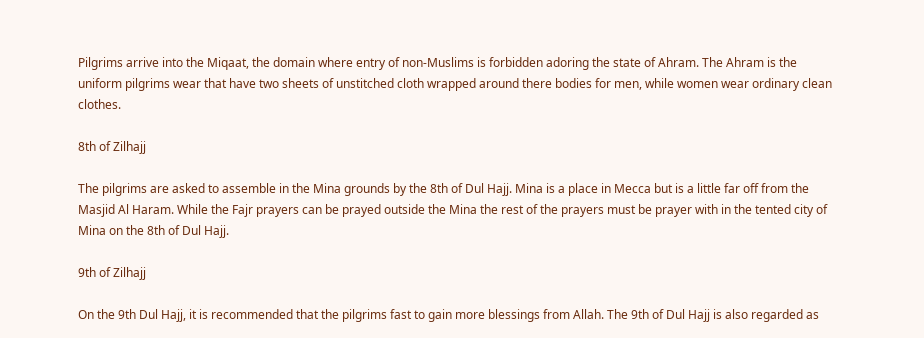Pilgrims arrive into the Miqaat, the domain where entry of non-Muslims is forbidden adoring the state of Ahram. The Ahram is the uniform pilgrims wear that have two sheets of unstitched cloth wrapped around there bodies for men, while women wear ordinary clean clothes.

8th of Zilhajj

The pilgrims are asked to assemble in the Mina grounds by the 8th of Dul Hajj. Mina is a place in Mecca but is a little far off from the Masjid Al Haram. While the Fajr prayers can be prayed outside the Mina the rest of the prayers must be prayer with in the tented city of Mina on the 8th of Dul Hajj.

9th of Zilhajj

On the 9th Dul Hajj, it is recommended that the pilgrims fast to gain more blessings from Allah. The 9th of Dul Hajj is also regarded as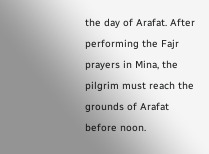the day of Arafat. After performing the Fajr prayers in Mina, the pilgrim must reach the grounds of Arafat before noon.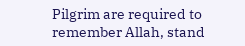Pilgrim are required to remember Allah, stand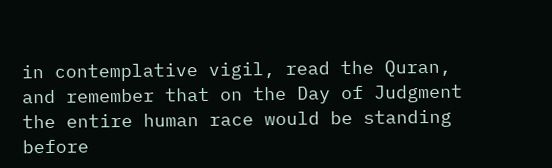in contemplative vigil, read the Quran, and remember that on the Day of Judgment the entire human race would be standing before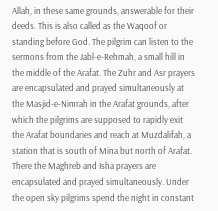Allah, in these same grounds, answerable for their deeds. This is also called as the Waqoof or standing before God. The pilgrim can listen to the sermons from the Jabl-e-Rehmah, a small hill in the middle of the Arafat. The Zuhr and Asr prayers are encapsulated and prayed simultaneously at the Masjid-e-Nimrah in the Arafat grounds, after which the pilgrims are supposed to rapidly exit the Arafat boundaries and reach at Muzdalifah, a station that is south of Mina but north of Arafat. There the Maghreb and Isha prayers are encapsulated and prayed simultaneously. Under the open sky pilgrims spend the night in constant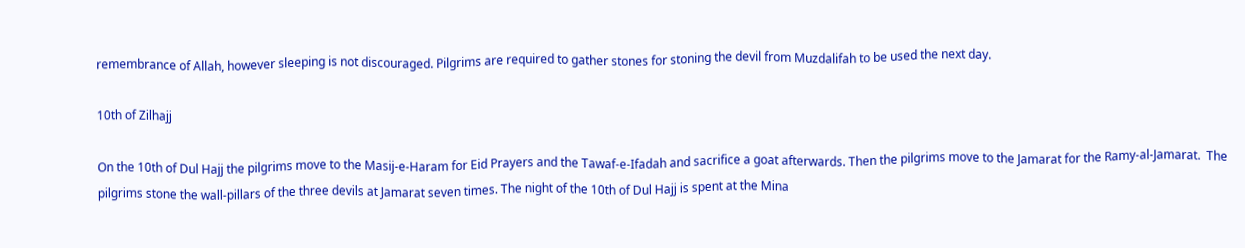remembrance of Allah, however sleeping is not discouraged. Pilgrims are required to gather stones for stoning the devil from Muzdalifah to be used the next day.

10th of Zilhajj

On the 10th of Dul Hajj the pilgrims move to the Masij-e-Haram for Eid Prayers and the Tawaf-e-Ifadah and sacrifice a goat afterwards. Then the pilgrims move to the Jamarat for the Ramy-al-Jamarat.  The pilgrims stone the wall-pillars of the three devils at Jamarat seven times. The night of the 10th of Dul Hajj is spent at the Mina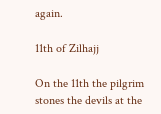again.

11th of Zilhajj

On the 11th the pilgrim stones the devils at the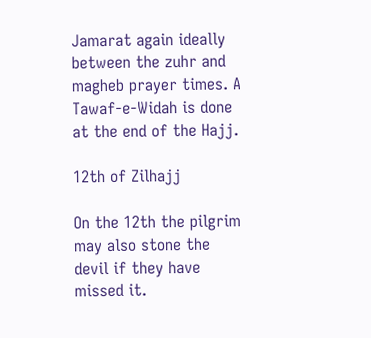Jamarat again ideally between the zuhr and magheb prayer times. A Tawaf-e-Widah is done at the end of the Hajj.

12th of Zilhajj

On the 12th the pilgrim may also stone the devil if they have missed it.